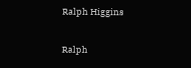Ralph Higgins

Ralph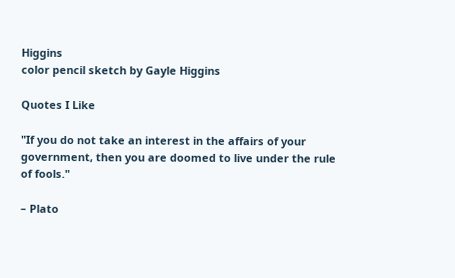Higgins
color pencil sketch by Gayle Higgins

Quotes I Like

"If you do not take an interest in the affairs of your government, then you are doomed to live under the rule of fools."

– Plato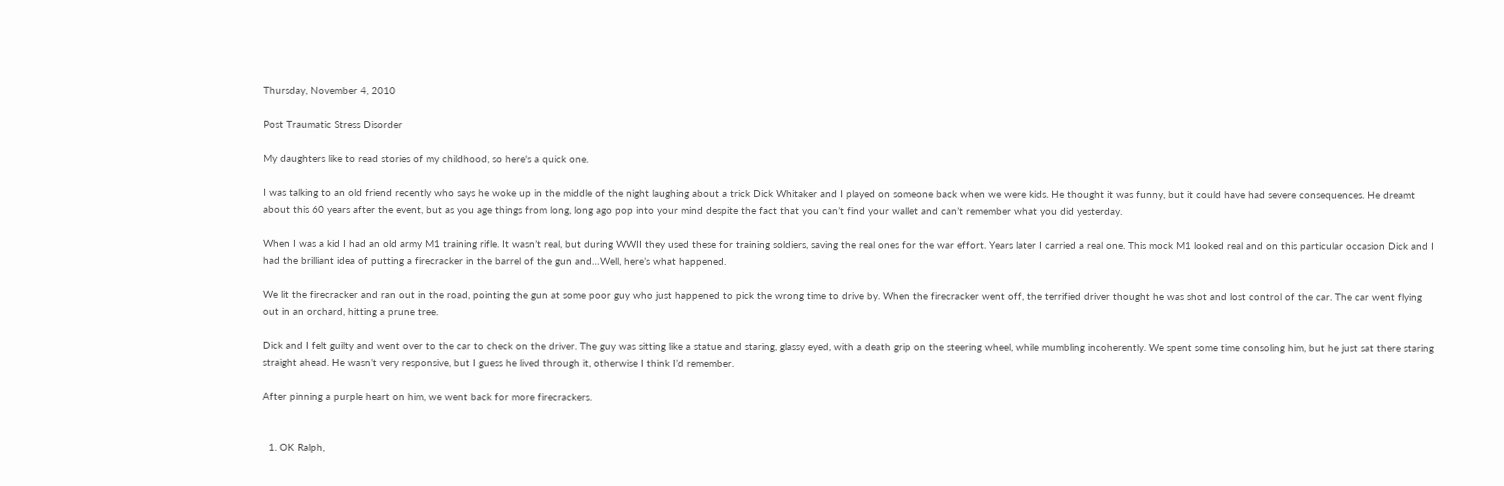Thursday, November 4, 2010

Post Traumatic Stress Disorder

My daughters like to read stories of my childhood, so here's a quick one.

I was talking to an old friend recently who says he woke up in the middle of the night laughing about a trick Dick Whitaker and I played on someone back when we were kids. He thought it was funny, but it could have had severe consequences. He dreamt about this 60 years after the event, but as you age things from long, long ago pop into your mind despite the fact that you can’t find your wallet and can’t remember what you did yesterday.

When I was a kid I had an old army M1 training rifle. It wasn’t real, but during WWII they used these for training soldiers, saving the real ones for the war effort. Years later I carried a real one. This mock M1 looked real and on this particular occasion Dick and I had the brilliant idea of putting a firecracker in the barrel of the gun and…Well, here’s what happened.

We lit the firecracker and ran out in the road, pointing the gun at some poor guy who just happened to pick the wrong time to drive by. When the firecracker went off, the terrified driver thought he was shot and lost control of the car. The car went flying out in an orchard, hitting a prune tree.

Dick and I felt guilty and went over to the car to check on the driver. The guy was sitting like a statue and staring, glassy eyed, with a death grip on the steering wheel, while mumbling incoherently. We spent some time consoling him, but he just sat there staring straight ahead. He wasn’t very responsive, but I guess he lived through it, otherwise I think I’d remember.

After pinning a purple heart on him, we went back for more firecrackers.


  1. OK Ralph,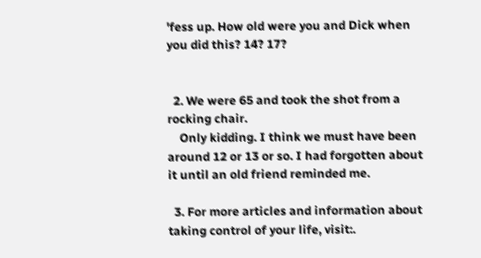'fess up. How old were you and Dick when you did this? 14? 17?


  2. We were 65 and took the shot from a rocking chair.
    Only kidding. I think we must have been around 12 or 13 or so. I had forgotten about it until an old friend reminded me.

  3. For more articles and information about taking control of your life, visit:.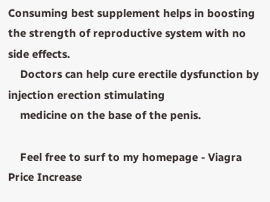Consuming best supplement helps in boosting the strength of reproductive system with no side effects.
    Doctors can help cure erectile dysfunction by injection erection stimulating
    medicine on the base of the penis.

    Feel free to surf to my homepage - Viagra Price Increase